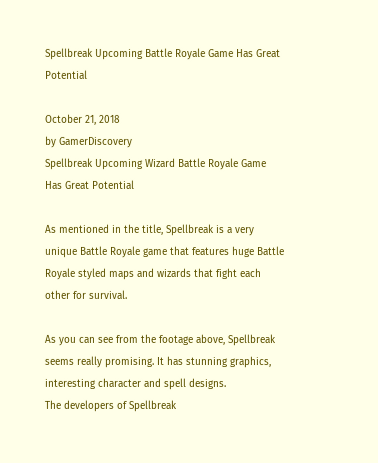Spellbreak Upcoming Battle Royale Game Has Great Potential

October 21, 2018
by GamerDiscovery
Spellbreak Upcoming Wizard Battle Royale Game Has Great Potential

As mentioned in the title, Spellbreak is a very unique Battle Royale game that features huge Battle Royale styled maps and wizards that fight each other for survival.

As you can see from the footage above, Spellbreak seems really promising. It has stunning graphics, interesting character and spell designs.
The developers of Spellbreak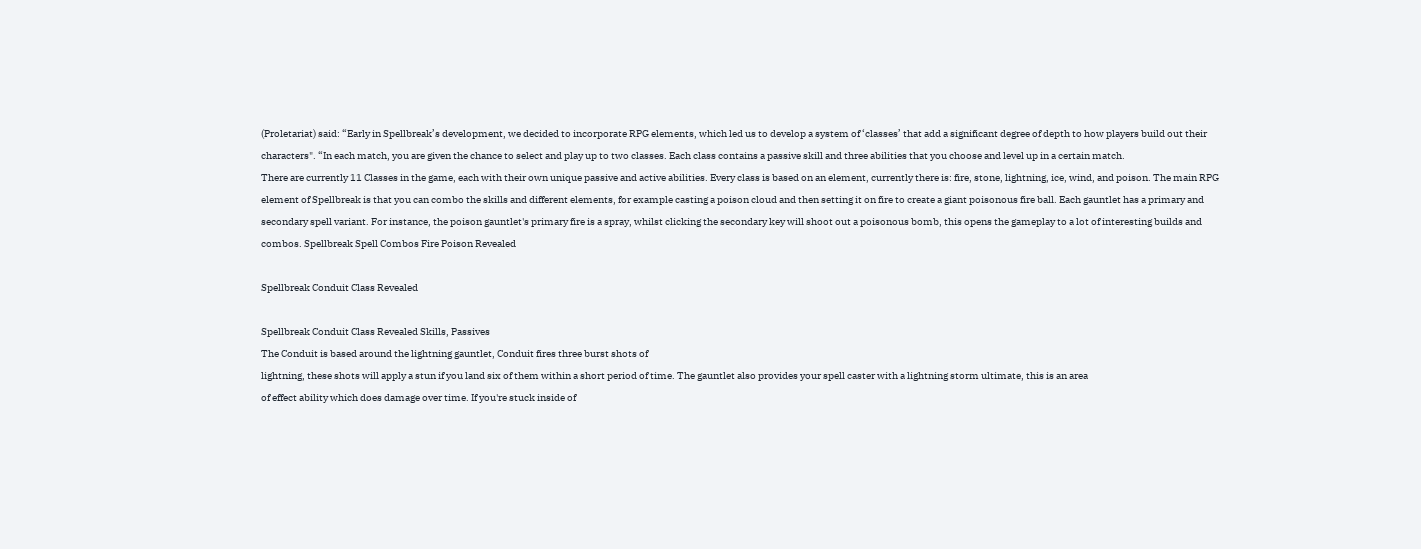(Proletariat) said: “Early in Spellbreak’s development, we decided to incorporate RPG elements, which led us to develop a system of ‘classes’ that add a significant degree of depth to how players build out their characters". “In each match, you are given the chance to select and play up to two classes. Each class contains a passive skill and three abilities that you choose and level up in a certain match.
There are currently 11 Classes in the game, each with their own unique passive and active abilities. Every class is based on an element, currently there is: fire, stone, lightning, ice, wind, and poison. The main RPG element of Spellbreak is that you can combo the skills and different elements, for example casting a poison cloud and then setting it on fire to create a giant poisonous fire ball. Each gauntlet has a primary and secondary spell variant. For instance, the poison gauntlet's primary fire is a spray, whilst clicking the secondary key will shoot out a poisonous bomb, this opens the gameplay to a lot of interesting builds and combos. Spellbreak Spell Combos Fire Poison Revealed

Spellbreak Conduit Class Revealed

Spellbreak Conduit Class Revealed Skills, Passives
The Conduit is based around the lightning gauntlet, Conduit fires three burst shots of
lightning, these shots will apply a stun if you land six of them within a short period of time. The gauntlet also provides your spell caster with a lightning storm ultimate, this is an area
of effect ability which does damage over time. If you're stuck inside of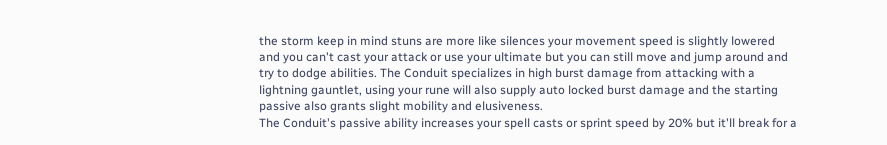the storm keep in mind stuns are more like silences your movement speed is slightly lowered and you can't cast your attack or use your ultimate but you can still move and jump around and try to dodge abilities. The Conduit specializes in high burst damage from attacking with a lightning gauntlet, using your rune will also supply auto locked burst damage and the starting passive also grants slight mobility and elusiveness.
The Conduit's passive ability increases your spell casts or sprint speed by 20% but it'll break for a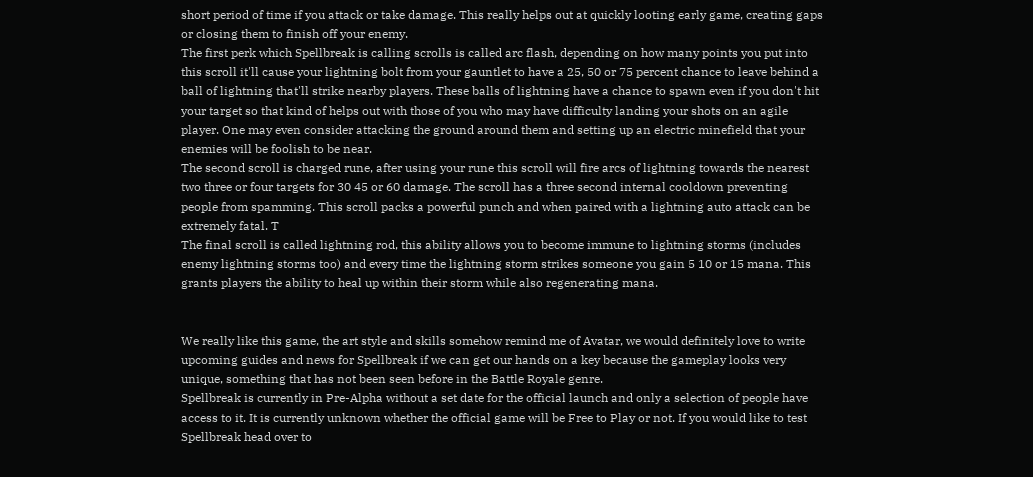short period of time if you attack or take damage. This really helps out at quickly looting early game, creating gaps or closing them to finish off your enemy.
The first perk which Spellbreak is calling scrolls is called arc flash, depending on how many points you put into this scroll it'll cause your lightning bolt from your gauntlet to have a 25, 50 or 75 percent chance to leave behind a ball of lightning that'll strike nearby players. These balls of lightning have a chance to spawn even if you don't hit your target so that kind of helps out with those of you who may have difficulty landing your shots on an agile player. One may even consider attacking the ground around them and setting up an electric minefield that your enemies will be foolish to be near.
The second scroll is charged rune, after using your rune this scroll will fire arcs of lightning towards the nearest two three or four targets for 30 45 or 60 damage. The scroll has a three second internal cooldown preventing people from spamming. This scroll packs a powerful punch and when paired with a lightning auto attack can be extremely fatal. T
The final scroll is called lightning rod, this ability allows you to become immune to lightning storms (includes enemy lightning storms too) and every time the lightning storm strikes someone you gain 5 10 or 15 mana. This grants players the ability to heal up within their storm while also regenerating mana.


We really like this game, the art style and skills somehow remind me of Avatar, we would definitely love to write upcoming guides and news for Spellbreak if we can get our hands on a key because the gameplay looks very unique, something that has not been seen before in the Battle Royale genre.
Spellbreak is currently in Pre-Alpha without a set date for the official launch and only a selection of people have access to it. It is currently unknown whether the official game will be Free to Play or not. If you would like to test Spellbreak head over to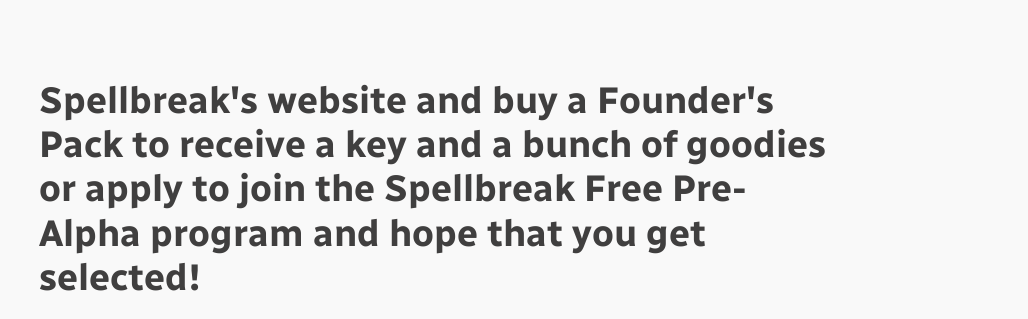Spellbreak's website and buy a Founder's Pack to receive a key and a bunch of goodies or apply to join the Spellbreak Free Pre-Alpha program and hope that you get selected!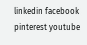linkedin facebook pinterest youtube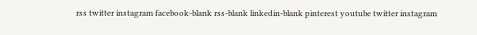rss twitter instagram facebook-blank rss-blank linkedin-blank pinterest youtube twitter instagram